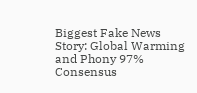Biggest Fake News Story: Global Warming and Phony 97% Consensus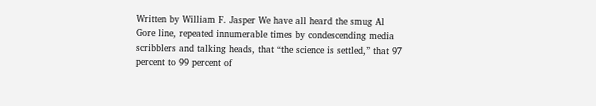Written by William F. Jasper We have all heard the smug Al Gore line, repeated innumerable times by condescending media scribblers and talking heads, that “the science is settled,” that 97 percent to 99 percent of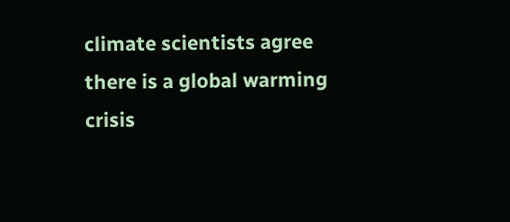climate scientists agree there is a global warming crisis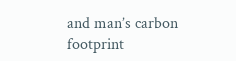and man’s carbon footprint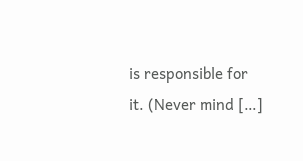is responsible for it. (Never mind […]